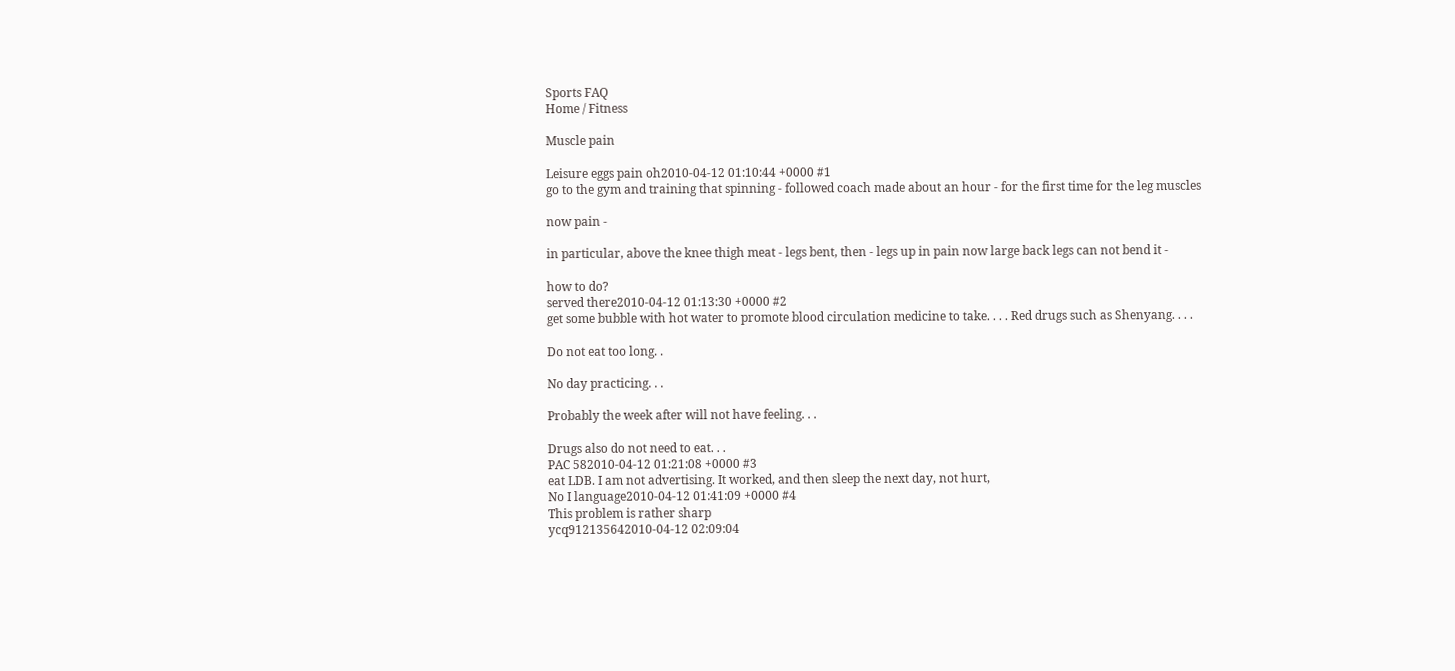Sports FAQ
Home / Fitness

Muscle pain

Leisure eggs pain oh2010-04-12 01:10:44 +0000 #1
go to the gym and training that spinning - followed coach made about an hour - for the first time for the leg muscles

now pain -

in particular, above the knee thigh meat - legs bent, then - legs up in pain now large back legs can not bend it -

how to do?
served there2010-04-12 01:13:30 +0000 #2
get some bubble with hot water to promote blood circulation medicine to take. . . . Red drugs such as Shenyang. . . .

Do not eat too long. .

No day practicing. . .

Probably the week after will not have feeling. . .

Drugs also do not need to eat. . .
PAC 582010-04-12 01:21:08 +0000 #3
eat LDB. I am not advertising. It worked, and then sleep the next day, not hurt,
No I language2010-04-12 01:41:09 +0000 #4
This problem is rather sharp
ycq912135642010-04-12 02:09:04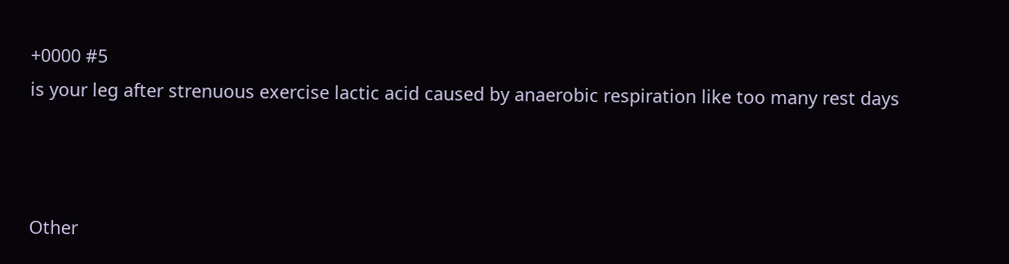+0000 #5
is your leg after strenuous exercise lactic acid caused by anaerobic respiration like too many rest days



Other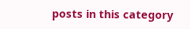posts in this category